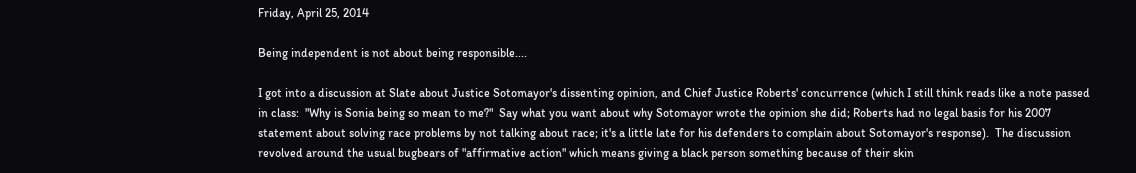Friday, April 25, 2014

Being independent is not about being responsible....

I got into a discussion at Slate about Justice Sotomayor's dissenting opinion, and Chief Justice Roberts' concurrence (which I still think reads like a note passed in class:  "Why is Sonia being so mean to me?"  Say what you want about why Sotomayor wrote the opinion she did; Roberts had no legal basis for his 2007 statement about solving race problems by not talking about race; it's a little late for his defenders to complain about Sotomayor's response).  The discussion revolved around the usual bugbears of "affirmative action" which means giving a black person something because of their skin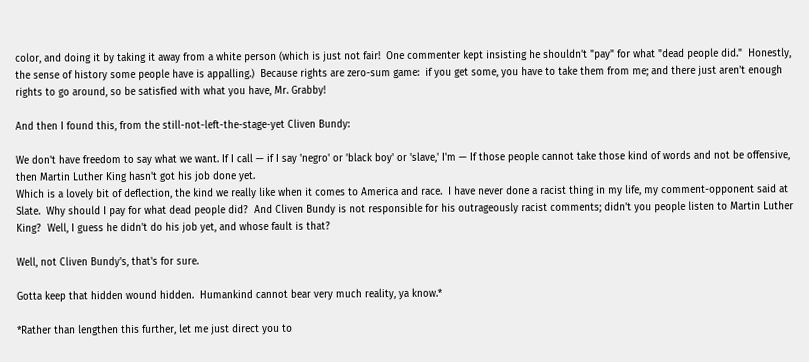color, and doing it by taking it away from a white person (which is just not fair!  One commenter kept insisting he shouldn't "pay" for what "dead people did."  Honestly, the sense of history some people have is appalling.)  Because rights are zero-sum game:  if you get some, you have to take them from me; and there just aren't enough rights to go around, so be satisfied with what you have, Mr. Grabby!

And then I found this, from the still-not-left-the-stage-yet Cliven Bundy:

We don't have freedom to say what we want. If I call — if I say 'negro' or 'black boy' or 'slave,' I'm — If those people cannot take those kind of words and not be offensive, then Martin Luther King hasn't got his job done yet.
Which is a lovely bit of deflection, the kind we really like when it comes to America and race.  I have never done a racist thing in my life, my comment-opponent said at Slate.  Why should I pay for what dead people did?  And Cliven Bundy is not responsible for his outrageously racist comments; didn't you people listen to Martin Luther King?  Well, I guess he didn't do his job yet, and whose fault is that?

Well, not Cliven Bundy's, that's for sure.

Gotta keep that hidden wound hidden.  Humankind cannot bear very much reality, ya know.*

*Rather than lengthen this further, let me just direct you to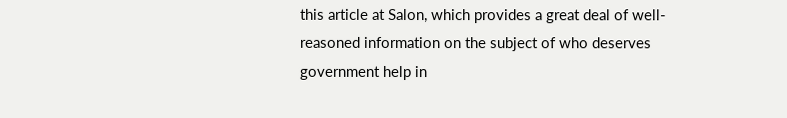this article at Salon, which provides a great deal of well-reasoned information on the subject of who deserves government help in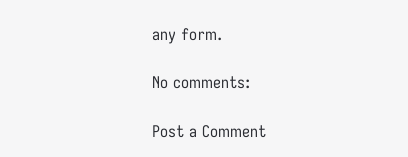any form.

No comments:

Post a Comment